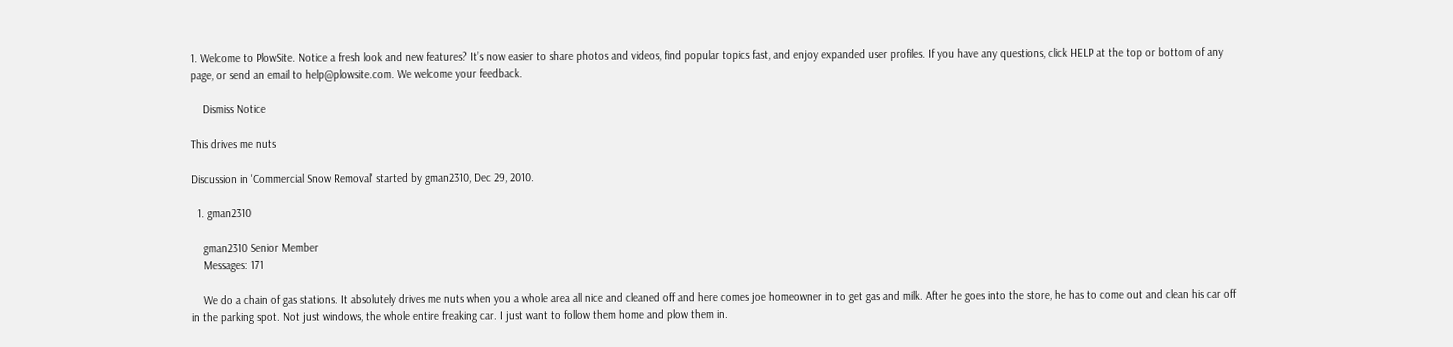1. Welcome to PlowSite. Notice a fresh look and new features? It’s now easier to share photos and videos, find popular topics fast, and enjoy expanded user profiles. If you have any questions, click HELP at the top or bottom of any page, or send an email to help@plowsite.com. We welcome your feedback.

    Dismiss Notice

This drives me nuts

Discussion in 'Commercial Snow Removal' started by gman2310, Dec 29, 2010.

  1. gman2310

    gman2310 Senior Member
    Messages: 171

    We do a chain of gas stations. It absolutely drives me nuts when you a whole area all nice and cleaned off and here comes joe homeowner in to get gas and milk. After he goes into the store, he has to come out and clean his car off in the parking spot. Not just windows, the whole entire freaking car. I just want to follow them home and plow them in.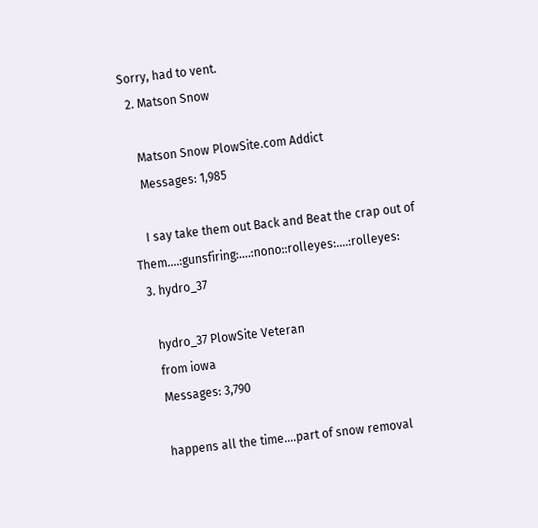Sorry, had to vent.
  2. Matson Snow

    Matson Snow PlowSite.com Addict
    Messages: 1,985

    I say take them out Back and Beat the crap out of Them....:gunsfiring:....:nono::rolleyes:....:rolleyes:
  3. hydro_37

    hydro_37 PlowSite Veteran
    from iowa
    Messages: 3,790

    happens all the time....part of snow removal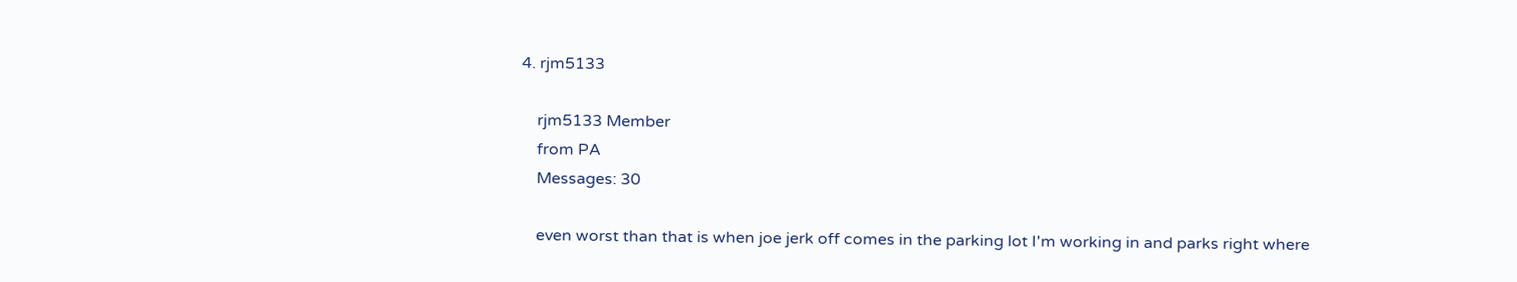4. rjm5133

    rjm5133 Member
    from PA
    Messages: 30

    even worst than that is when joe jerk off comes in the parking lot I'm working in and parks right where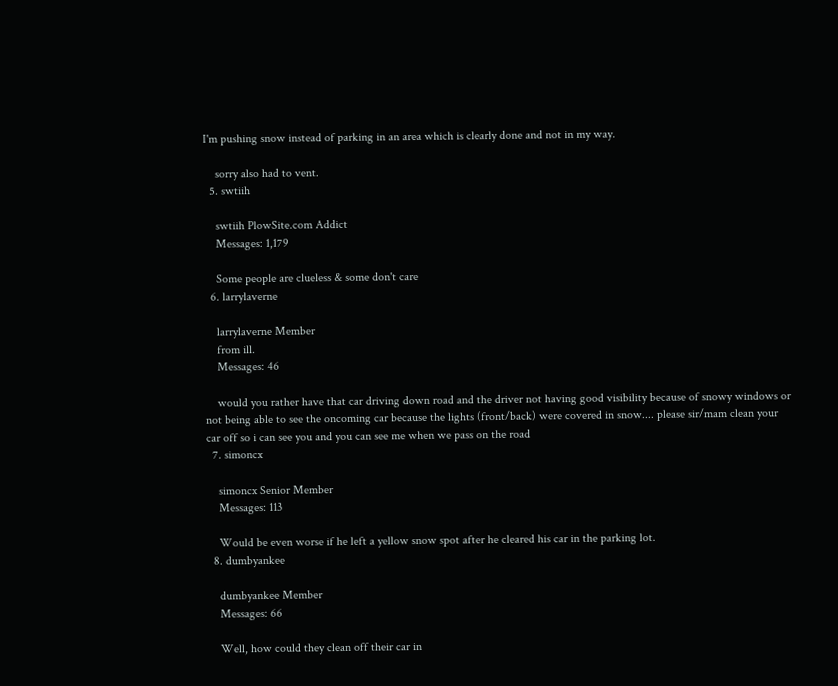I'm pushing snow instead of parking in an area which is clearly done and not in my way.

    sorry also had to vent.
  5. swtiih

    swtiih PlowSite.com Addict
    Messages: 1,179

    Some people are clueless & some don't care
  6. larrylaverne

    larrylaverne Member
    from ill.
    Messages: 46

    would you rather have that car driving down road and the driver not having good visibility because of snowy windows or not being able to see the oncoming car because the lights (front/back) were covered in snow.... please sir/mam clean your car off so i can see you and you can see me when we pass on the road
  7. simoncx

    simoncx Senior Member
    Messages: 113

    Would be even worse if he left a yellow snow spot after he cleared his car in the parking lot.
  8. dumbyankee

    dumbyankee Member
    Messages: 66

    Well, how could they clean off their car in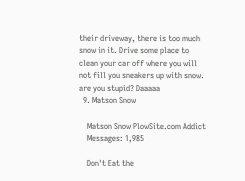their driveway, there is too much snow in it. Drive some place to clean your car off where you will not fill you sneakers up with snow. are you stupid? Daaaaa
  9. Matson Snow

    Matson Snow PlowSite.com Addict
    Messages: 1,985

    Don't Eat the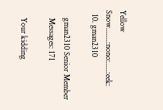Yellow Snow.......:nono:.....:eek:
  10. gman2310

    gman2310 Senior Member
    Messages: 171

    Your kidding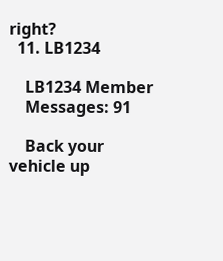right?
  11. LB1234

    LB1234 Member
    Messages: 91

    Back your vehicle up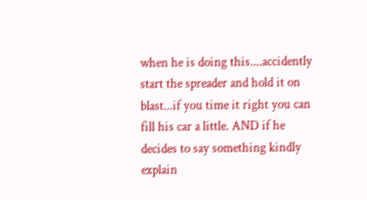when he is doing this....accidently start the spreader and hold it on blast...if you time it right you can fill his car a little. AND if he decides to say something kindly explain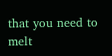that you need to melt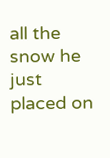all the snow he just placed on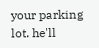your parking lot. he'll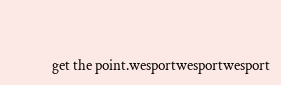get the point.wesportwesportwesport